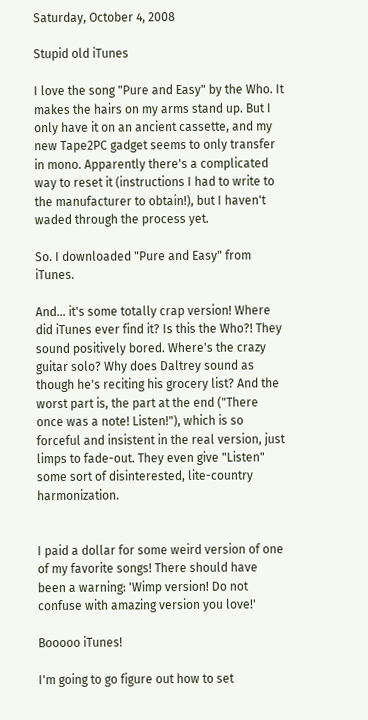Saturday, October 4, 2008

Stupid old iTunes

I love the song "Pure and Easy" by the Who. It makes the hairs on my arms stand up. But I only have it on an ancient cassette, and my new Tape2PC gadget seems to only transfer in mono. Apparently there's a complicated way to reset it (instructions I had to write to the manufacturer to obtain!), but I haven't waded through the process yet.

So. I downloaded "Pure and Easy" from iTunes.

And... it's some totally crap version! Where did iTunes ever find it? Is this the Who?! They sound positively bored. Where's the crazy guitar solo? Why does Daltrey sound as though he's reciting his grocery list? And the worst part is, the part at the end ("There once was a note! Listen!"), which is so forceful and insistent in the real version, just limps to fade-out. They even give "Listen" some sort of disinterested, lite-country harmonization.


I paid a dollar for some weird version of one of my favorite songs! There should have been a warning: 'Wimp version! Do not confuse with amazing version you love!'

Booooo iTunes!

I'm going to go figure out how to set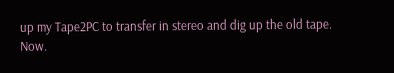up my Tape2PC to transfer in stereo and dig up the old tape. Now.